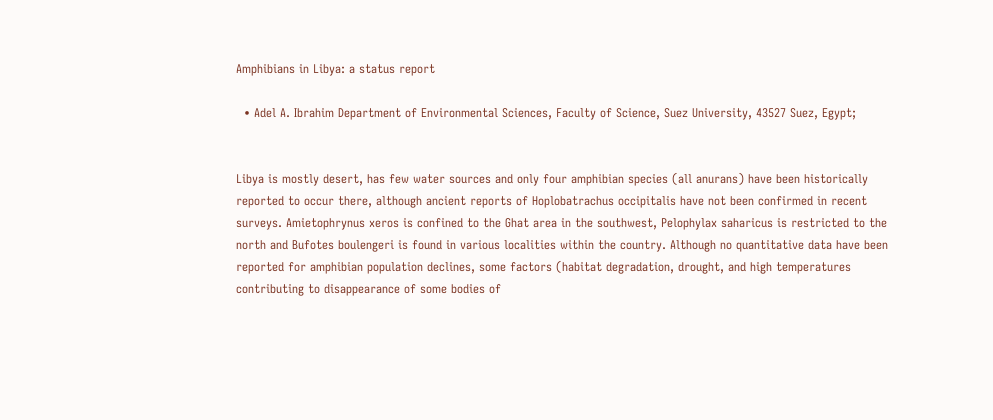Amphibians in Libya: a status report

  • Adel A. Ibrahim Department of Environmental Sciences, Faculty of Science, Suez University, 43527 Suez, Egypt;


Libya is mostly desert, has few water sources and only four amphibian species (all anurans) have been historically reported to occur there, although ancient reports of Hoplobatrachus occipitalis have not been confirmed in recent surveys. Amietophrynus xeros is confined to the Ghat area in the southwest, Pelophylax saharicus is restricted to the north and Bufotes boulengeri is found in various localities within the country. Although no quantitative data have been reported for amphibian population declines, some factors (habitat degradation, drought, and high temperatures contributing to disappearance of some bodies of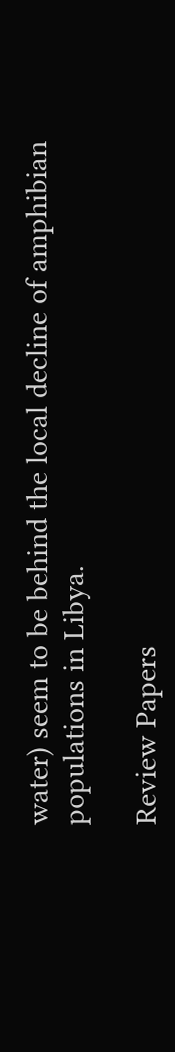water) seem to be behind the local decline of amphibian populations in Libya.

Review Papers